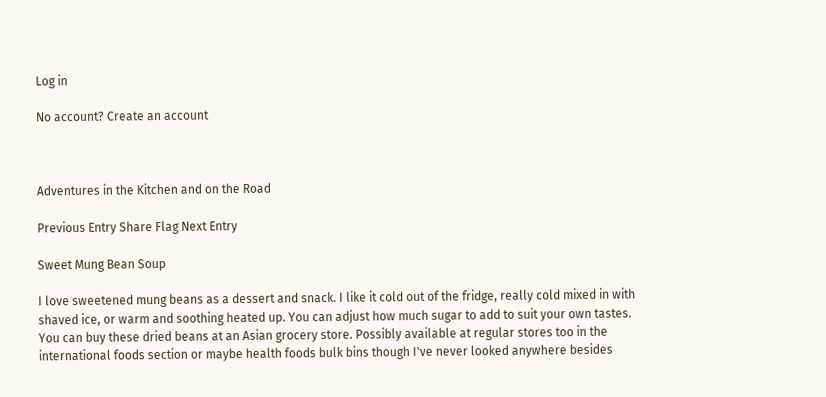Log in

No account? Create an account



Adventures in the Kitchen and on the Road

Previous Entry Share Flag Next Entry

Sweet Mung Bean Soup

I love sweetened mung beans as a dessert and snack. I like it cold out of the fridge, really cold mixed in with shaved ice, or warm and soothing heated up. You can adjust how much sugar to add to suit your own tastes. You can buy these dried beans at an Asian grocery store. Possibly available at regular stores too in the international foods section or maybe health foods bulk bins though I've never looked anywhere besides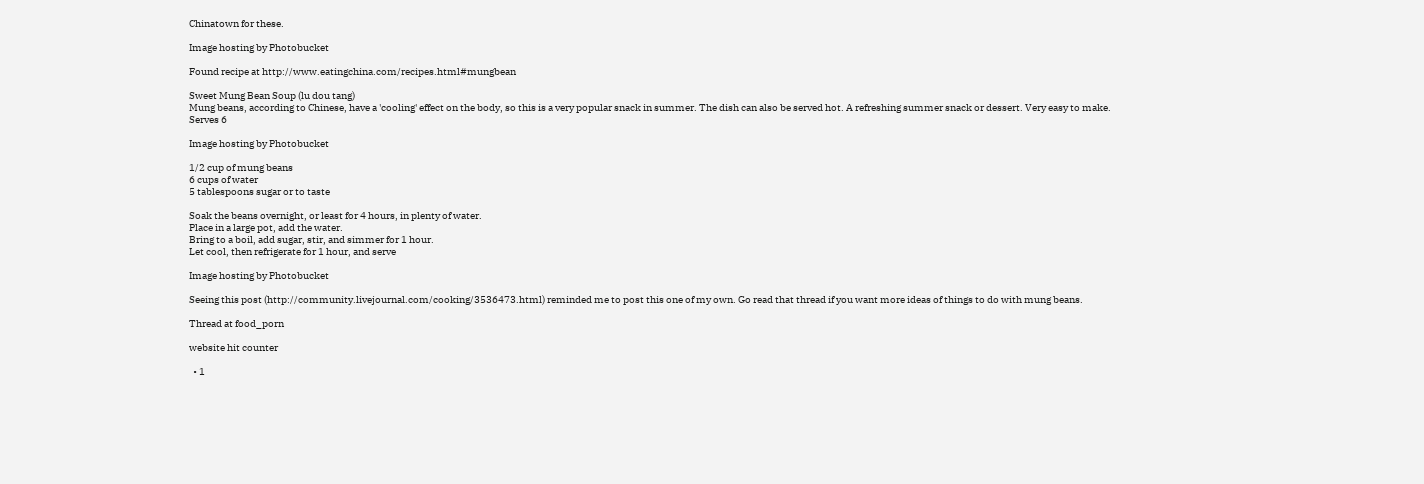Chinatown for these.

Image hosting by Photobucket

Found recipe at http://www.eatingchina.com/recipes.html#mungbean

Sweet Mung Bean Soup (lu dou tang)
Mung beans, according to Chinese, have a 'cooling' effect on the body, so this is a very popular snack in summer. The dish can also be served hot. A refreshing summer snack or dessert. Very easy to make.
Serves 6

Image hosting by Photobucket

1/2 cup of mung beans
6 cups of water
5 tablespoons sugar or to taste

Soak the beans overnight, or least for 4 hours, in plenty of water.
Place in a large pot, add the water.
Bring to a boil, add sugar, stir, and simmer for 1 hour.
Let cool, then refrigerate for 1 hour, and serve

Image hosting by Photobucket

Seeing this post (http://community.livejournal.com/cooking/3536473.html) reminded me to post this one of my own. Go read that thread if you want more ideas of things to do with mung beans.

Thread at food_porn

website hit counter

  • 1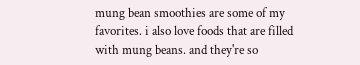mung bean smoothies are some of my favorites. i also love foods that are filled with mung beans. and they're so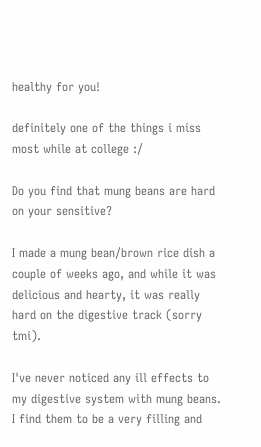healthy for you!

definitely one of the things i miss most while at college :/

Do you find that mung beans are hard on your sensitive?

I made a mung bean/brown rice dish a couple of weeks ago, and while it was delicious and hearty, it was really hard on the digestive track (sorry tmi).

I've never noticed any ill effects to my digestive system with mung beans. I find them to be a very filling and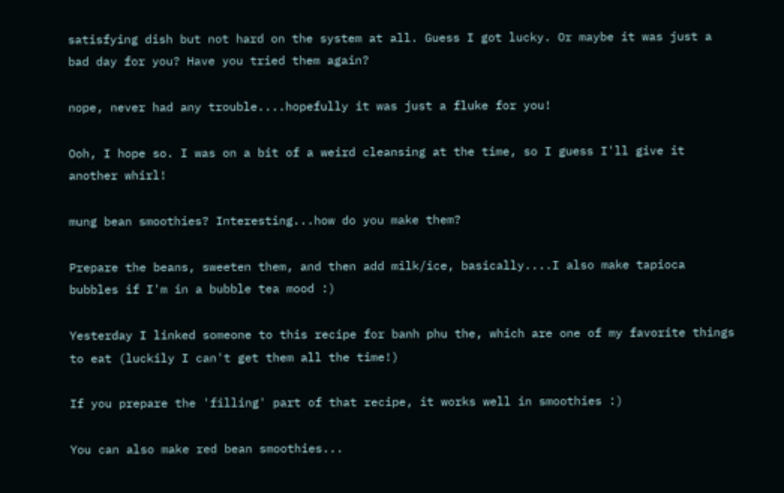satisfying dish but not hard on the system at all. Guess I got lucky. Or maybe it was just a bad day for you? Have you tried them again?

nope, never had any trouble....hopefully it was just a fluke for you!

Ooh, I hope so. I was on a bit of a weird cleansing at the time, so I guess I'll give it another whirl!

mung bean smoothies? Interesting...how do you make them?

Prepare the beans, sweeten them, and then add milk/ice, basically....I also make tapioca bubbles if I'm in a bubble tea mood :)

Yesterday I linked someone to this recipe for banh phu the, which are one of my favorite things to eat (luckily I can't get them all the time!)

If you prepare the 'filling' part of that recipe, it works well in smoothies :)

You can also make red bean smoothies...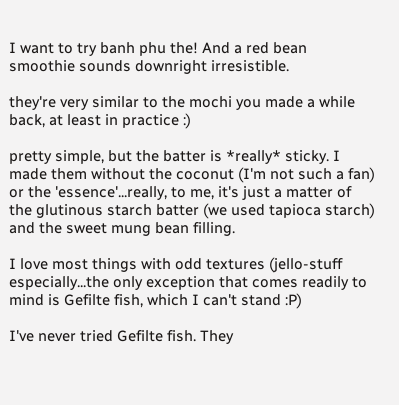I want to try banh phu the! And a red bean smoothie sounds downright irresistible.

they're very similar to the mochi you made a while back, at least in practice :)

pretty simple, but the batter is *really* sticky. I made them without the coconut (I'm not such a fan) or the 'essence'...really, to me, it's just a matter of the glutinous starch batter (we used tapioca starch) and the sweet mung bean filling.

I love most things with odd textures (jello-stuff especially...the only exception that comes readily to mind is Gefilte fish, which I can't stand :P)

I've never tried Gefilte fish. They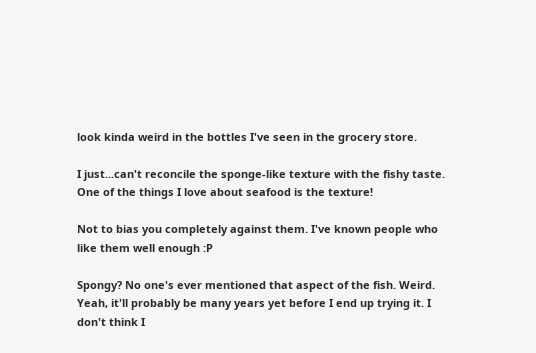look kinda weird in the bottles I've seen in the grocery store.

I just...can't reconcile the sponge-like texture with the fishy taste. One of the things I love about seafood is the texture!

Not to bias you completely against them. I've known people who like them well enough :P

Spongy? No one's ever mentioned that aspect of the fish. Weird. Yeah, it'll probably be many years yet before I end up trying it. I don't think I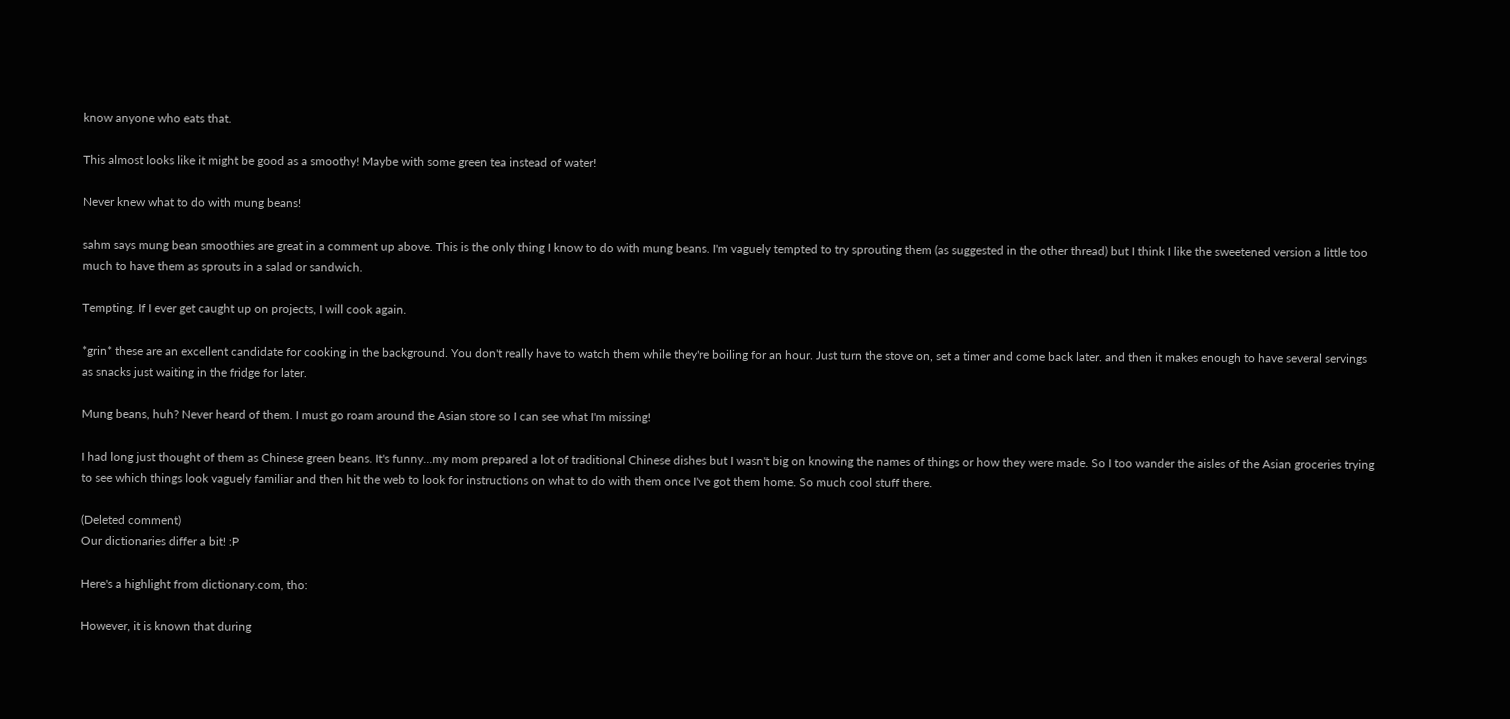know anyone who eats that.

This almost looks like it might be good as a smoothy! Maybe with some green tea instead of water!

Never knew what to do with mung beans!

sahm says mung bean smoothies are great in a comment up above. This is the only thing I know to do with mung beans. I'm vaguely tempted to try sprouting them (as suggested in the other thread) but I think I like the sweetened version a little too much to have them as sprouts in a salad or sandwich.

Tempting. If I ever get caught up on projects, I will cook again.

*grin* these are an excellent candidate for cooking in the background. You don't really have to watch them while they're boiling for an hour. Just turn the stove on, set a timer and come back later. and then it makes enough to have several servings as snacks just waiting in the fridge for later.

Mung beans, huh? Never heard of them. I must go roam around the Asian store so I can see what I'm missing!

I had long just thought of them as Chinese green beans. It's funny...my mom prepared a lot of traditional Chinese dishes but I wasn't big on knowing the names of things or how they were made. So I too wander the aisles of the Asian groceries trying to see which things look vaguely familiar and then hit the web to look for instructions on what to do with them once I've got them home. So much cool stuff there.

(Deleted comment)
Our dictionaries differ a bit! :P

Here's a highlight from dictionary.com, tho:

However, it is known that during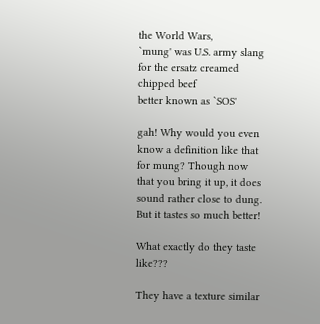the World Wars,
`mung' was U.S. army slang for the ersatz creamed chipped beef
better known as `SOS'

gah! Why would you even know a definition like that for mung? Though now that you bring it up, it does sound rather close to dung. But it tastes so much better!

What exactly do they taste like???

They have a texture similar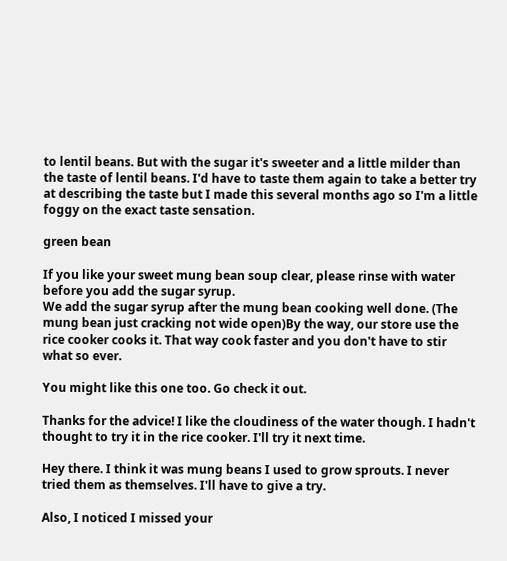to lentil beans. But with the sugar it's sweeter and a little milder than the taste of lentil beans. I'd have to taste them again to take a better try at describing the taste but I made this several months ago so I'm a little foggy on the exact taste sensation.

green bean

If you like your sweet mung bean soup clear, please rinse with water before you add the sugar syrup.
We add the sugar syrup after the mung bean cooking well done. (The mung bean just cracking not wide open)By the way, our store use the rice cooker cooks it. That way cook faster and you don't have to stir what so ever.

You might like this one too. Go check it out.

Thanks for the advice! I like the cloudiness of the water though. I hadn't thought to try it in the rice cooker. I'll try it next time.

Hey there. I think it was mung beans I used to grow sprouts. I never tried them as themselves. I'll have to give a try.

Also, I noticed I missed your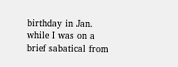birthday in Jan. while I was on a brief sabatical from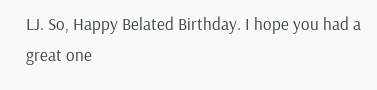LJ. So, Happy Belated Birthday. I hope you had a great one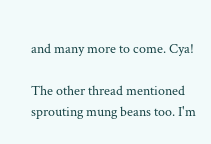and many more to come. Cya!

The other thread mentioned sprouting mung beans too. I'm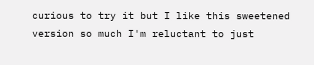curious to try it but I like this sweetened version so much I'm reluctant to just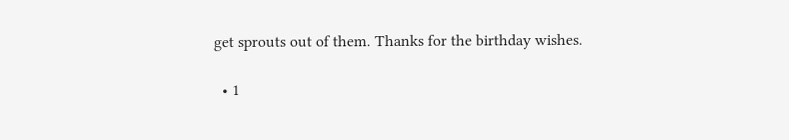get sprouts out of them. Thanks for the birthday wishes.

  • 1